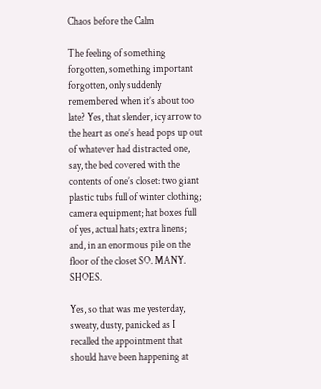Chaos before the Calm

The feeling of something forgotten, something important forgotten, only suddenly remembered when it’s about too late? Yes, that slender, icy arrow to the heart as one’s head pops up out of whatever had distracted one, say, the bed covered with the contents of one’s closet: two giant plastic tubs full of winter clothing; camera equipment; hat boxes full of yes, actual hats; extra linens; and, in an enormous pile on the floor of the closet SO. MANY. SHOES.

Yes, so that was me yesterday, sweaty, dusty, panicked as I recalled the appointment that should have been happening at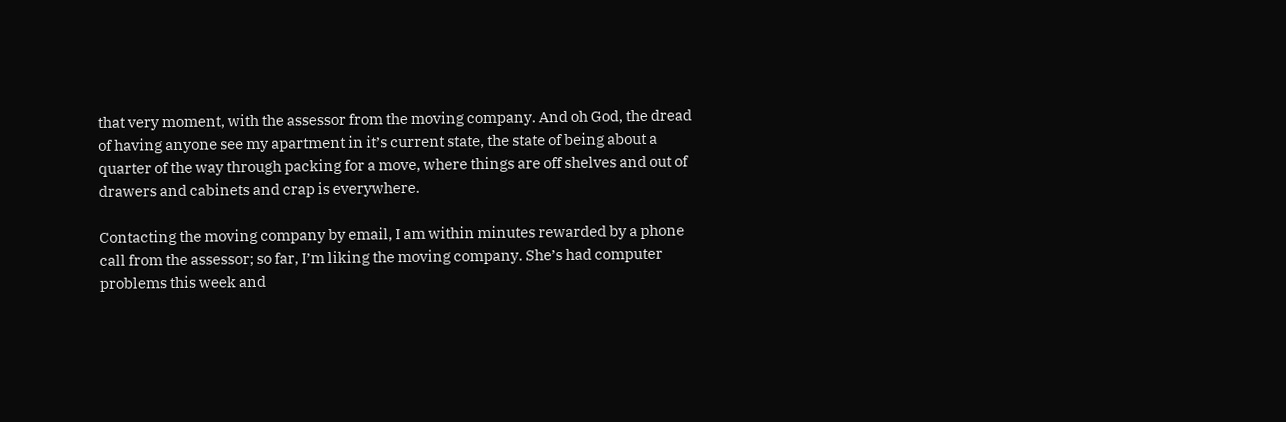that very moment, with the assessor from the moving company. And oh God, the dread of having anyone see my apartment in it’s current state, the state of being about a quarter of the way through packing for a move, where things are off shelves and out of drawers and cabinets and crap is everywhere.

Contacting the moving company by email, I am within minutes rewarded by a phone call from the assessor; so far, I’m liking the moving company. She’s had computer problems this week and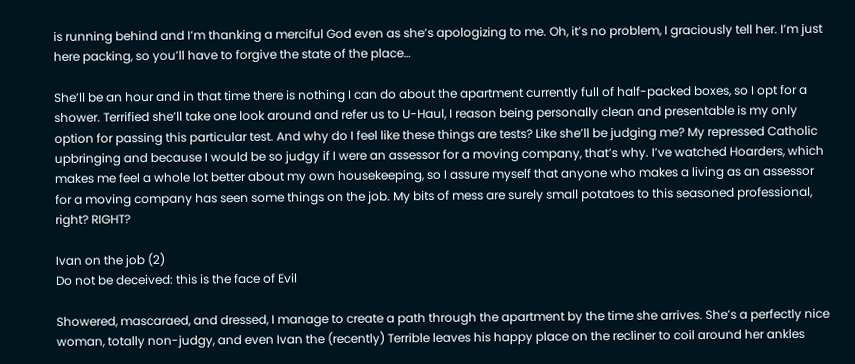is running behind and I’m thanking a merciful God even as she’s apologizing to me. Oh, it’s no problem, I graciously tell her. I’m just here packing, so you’ll have to forgive the state of the place…

She’ll be an hour and in that time there is nothing I can do about the apartment currently full of half-packed boxes, so I opt for a shower. Terrified she’ll take one look around and refer us to U-Haul, I reason being personally clean and presentable is my only option for passing this particular test. And why do I feel like these things are tests? Like she’ll be judging me? My repressed Catholic upbringing and because I would be so judgy if I were an assessor for a moving company, that’s why. I’ve watched Hoarders, which makes me feel a whole lot better about my own housekeeping, so I assure myself that anyone who makes a living as an assessor for a moving company has seen some things on the job. My bits of mess are surely small potatoes to this seasoned professional, right? RIGHT?

Ivan on the job (2)
Do not be deceived: this is the face of Evil

Showered, mascaraed, and dressed, I manage to create a path through the apartment by the time she arrives. She’s a perfectly nice woman, totally non-judgy, and even Ivan the (recently) Terrible leaves his happy place on the recliner to coil around her ankles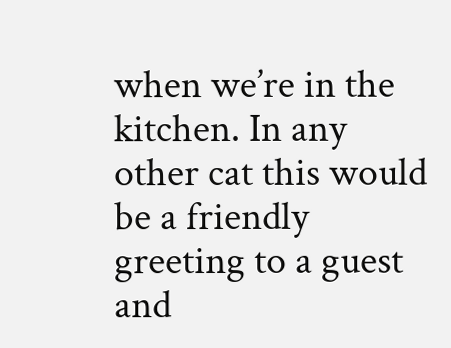when we’re in the kitchen. In any other cat this would be a friendly greeting to a guest and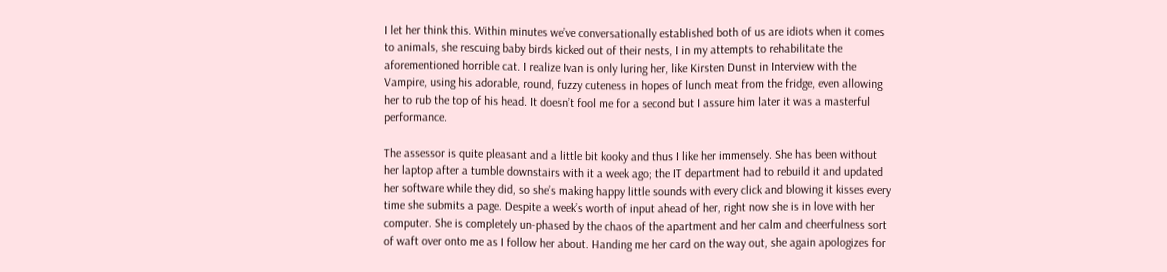I let her think this. Within minutes we’ve conversationally established both of us are idiots when it comes to animals, she rescuing baby birds kicked out of their nests, I in my attempts to rehabilitate the aforementioned horrible cat. I realize Ivan is only luring her, like Kirsten Dunst in Interview with the Vampire, using his adorable, round, fuzzy cuteness in hopes of lunch meat from the fridge, even allowing her to rub the top of his head. It doesn’t fool me for a second but I assure him later it was a masterful performance.

The assessor is quite pleasant and a little bit kooky and thus I like her immensely. She has been without her laptop after a tumble downstairs with it a week ago; the IT department had to rebuild it and updated her software while they did, so she’s making happy little sounds with every click and blowing it kisses every time she submits a page. Despite a week’s worth of input ahead of her, right now she is in love with her computer. She is completely un-phased by the chaos of the apartment and her calm and cheerfulness sort of waft over onto me as I follow her about. Handing me her card on the way out, she again apologizes for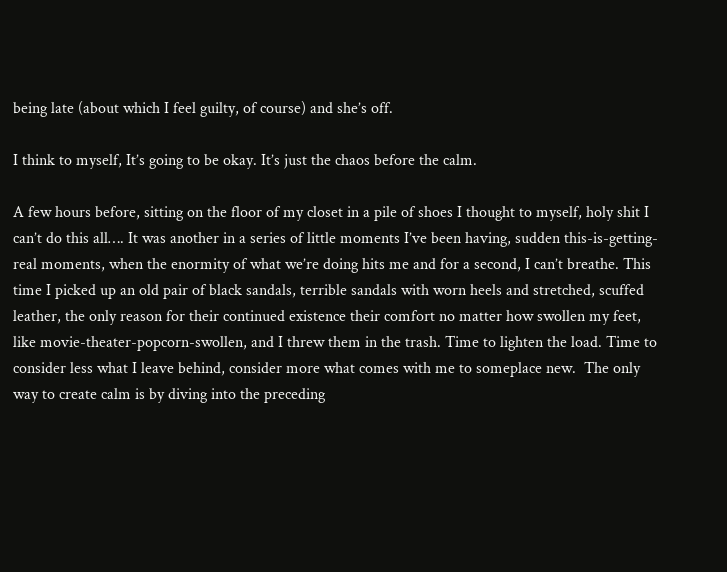being late (about which I feel guilty, of course) and she’s off.

I think to myself, It’s going to be okay. It’s just the chaos before the calm.

A few hours before, sitting on the floor of my closet in a pile of shoes I thought to myself, holy shit I can’t do this all…. It was another in a series of little moments I’ve been having, sudden this-is-getting-real moments, when the enormity of what we’re doing hits me and for a second, I can’t breathe. This time I picked up an old pair of black sandals, terrible sandals with worn heels and stretched, scuffed leather, the only reason for their continued existence their comfort no matter how swollen my feet, like movie-theater-popcorn-swollen, and I threw them in the trash. Time to lighten the load. Time to consider less what I leave behind, consider more what comes with me to someplace new.  The only way to create calm is by diving into the preceding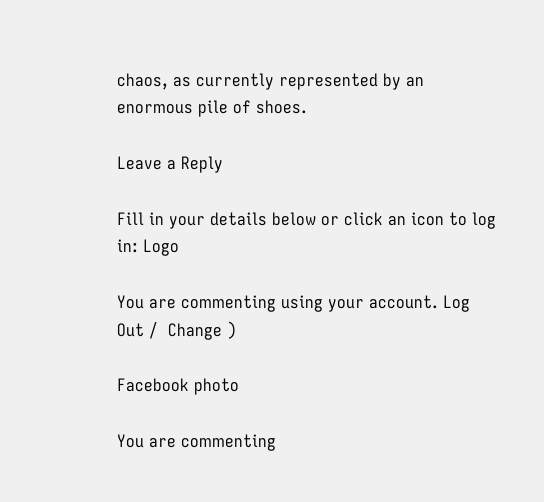chaos, as currently represented by an enormous pile of shoes.

Leave a Reply

Fill in your details below or click an icon to log in: Logo

You are commenting using your account. Log Out /  Change )

Facebook photo

You are commenting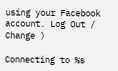using your Facebook account. Log Out /  Change )

Connecting to %s